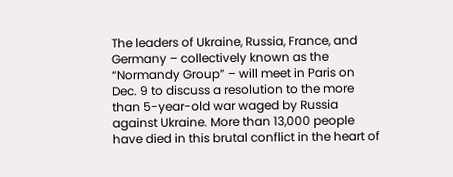The leaders of Ukraine, Russia, France, and Germany – collectively known as the “Normandy Group” – will meet in Paris on Dec. 9 to discuss a resolution to the more than 5-year-old war waged by Russia against Ukraine. More than 13,000 people have died in this brutal conflict in the heart of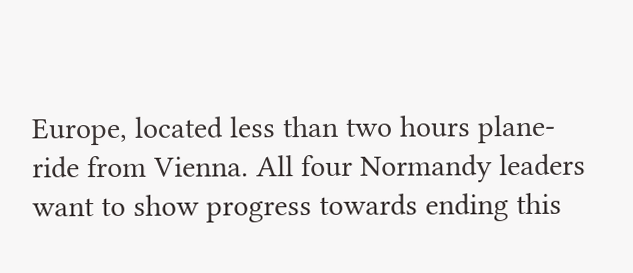Europe, located less than two hours plane-ride from Vienna. All four Normandy leaders want to show progress towards ending this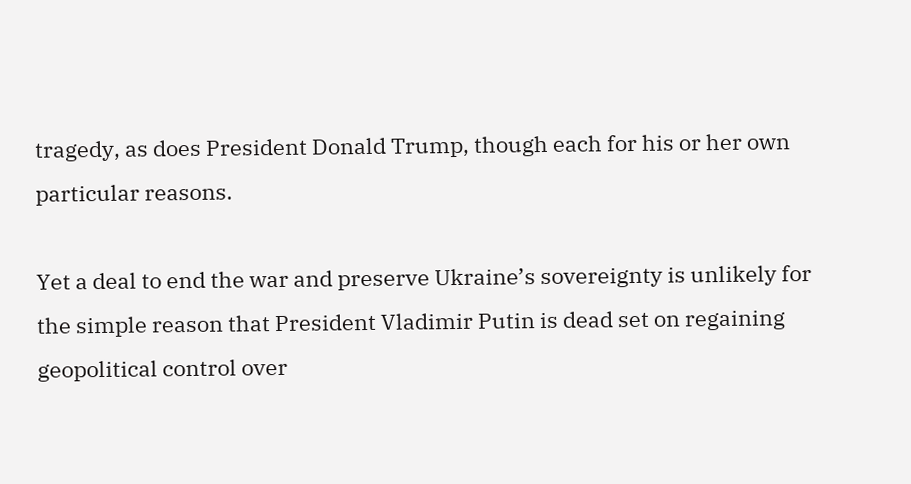tragedy, as does President Donald Trump, though each for his or her own particular reasons.

Yet a deal to end the war and preserve Ukraine’s sovereignty is unlikely for the simple reason that President Vladimir Putin is dead set on regaining geopolitical control over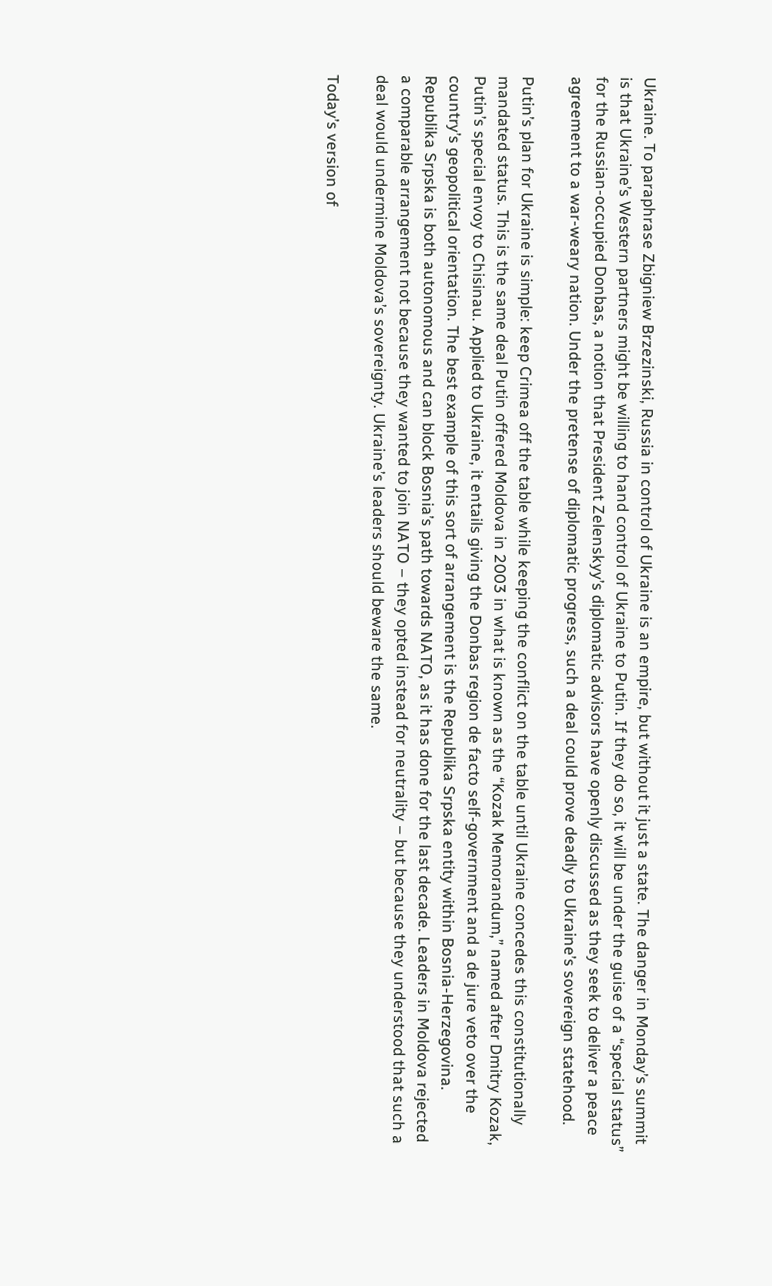Ukraine. To paraphrase Zbigniew Brzezinski, Russia in control of Ukraine is an empire, but without it just a state. The danger in Monday’s summit is that Ukraine’s Western partners might be willing to hand control of Ukraine to Putin. If they do so, it will be under the guise of a “special status” for the Russian-occupied Donbas, a notion that President Zelenskyy’s diplomatic advisors have openly discussed as they seek to deliver a peace agreement to a war-weary nation. Under the pretense of diplomatic progress, such a deal could prove deadly to Ukraine’s sovereign statehood.

Putin’s plan for Ukraine is simple: keep Crimea off the table while keeping the conflict on the table until Ukraine concedes this constitutionally mandated status. This is the same deal Putin offered Moldova in 2003 in what is known as the “Kozak Memorandum,” named after Dmitry Kozak, Putin’s special envoy to Chisinau. Applied to Ukraine, it entails giving the Donbas region de facto self-government and a de jure veto over the country’s geopolitical orientation. The best example of this sort of arrangement is the Republika Srpska entity within Bosnia-Herzegovina. Republika Srpska is both autonomous and can block Bosnia’s path towards NATO, as it has done for the last decade. Leaders in Moldova rejected a comparable arrangement not because they wanted to join NATO – they opted instead for neutrality – but because they understood that such a deal would undermine Moldova’s sovereignty. Ukraine’s leaders should beware the same.

Today’s version of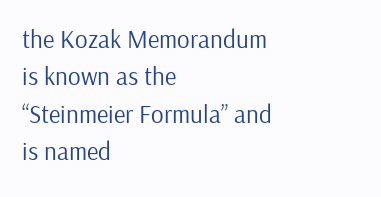the Kozak Memorandum is known as the “Steinmeier Formula” and is named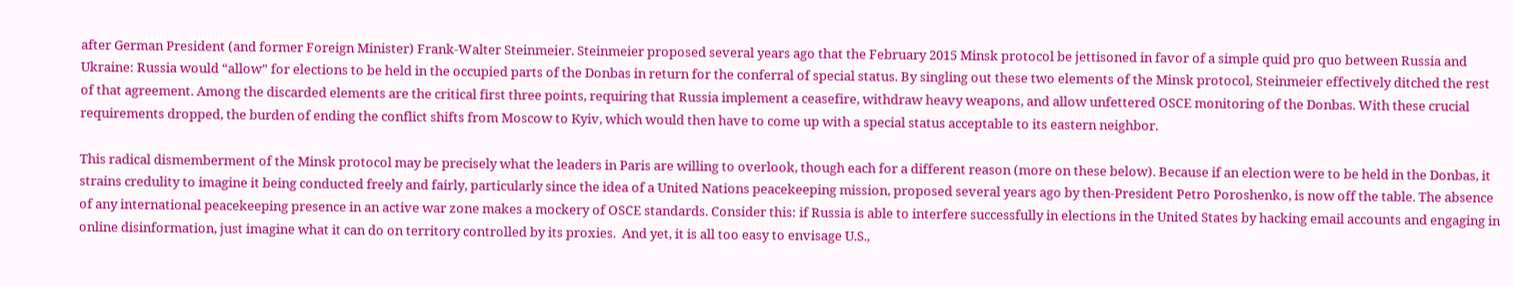after German President (and former Foreign Minister) Frank-Walter Steinmeier. Steinmeier proposed several years ago that the February 2015 Minsk protocol be jettisoned in favor of a simple quid pro quo between Russia and Ukraine: Russia would “allow” for elections to be held in the occupied parts of the Donbas in return for the conferral of special status. By singling out these two elements of the Minsk protocol, Steinmeier effectively ditched the rest of that agreement. Among the discarded elements are the critical first three points, requiring that Russia implement a ceasefire, withdraw heavy weapons, and allow unfettered OSCE monitoring of the Donbas. With these crucial requirements dropped, the burden of ending the conflict shifts from Moscow to Kyiv, which would then have to come up with a special status acceptable to its eastern neighbor.

This radical dismemberment of the Minsk protocol may be precisely what the leaders in Paris are willing to overlook, though each for a different reason (more on these below). Because if an election were to be held in the Donbas, it strains credulity to imagine it being conducted freely and fairly, particularly since the idea of a United Nations peacekeeping mission, proposed several years ago by then-President Petro Poroshenko, is now off the table. The absence of any international peacekeeping presence in an active war zone makes a mockery of OSCE standards. Consider this: if Russia is able to interfere successfully in elections in the United States by hacking email accounts and engaging in online disinformation, just imagine what it can do on territory controlled by its proxies.  And yet, it is all too easy to envisage U.S.,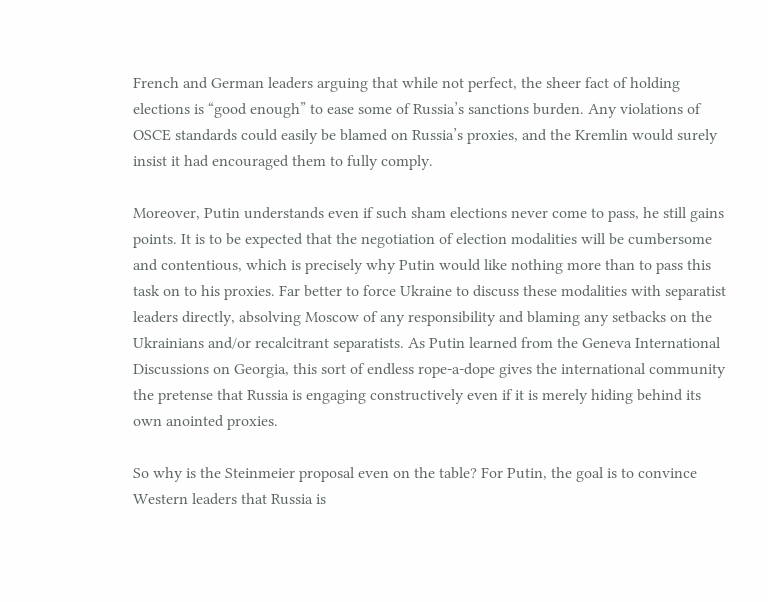French and German leaders arguing that while not perfect, the sheer fact of holding elections is “good enough” to ease some of Russia’s sanctions burden. Any violations of OSCE standards could easily be blamed on Russia’s proxies, and the Kremlin would surely insist it had encouraged them to fully comply.

Moreover, Putin understands even if such sham elections never come to pass, he still gains points. It is to be expected that the negotiation of election modalities will be cumbersome and contentious, which is precisely why Putin would like nothing more than to pass this task on to his proxies. Far better to force Ukraine to discuss these modalities with separatist leaders directly, absolving Moscow of any responsibility and blaming any setbacks on the Ukrainians and/or recalcitrant separatists. As Putin learned from the Geneva International Discussions on Georgia, this sort of endless rope-a-dope gives the international community the pretense that Russia is engaging constructively even if it is merely hiding behind its own anointed proxies.

So why is the Steinmeier proposal even on the table? For Putin, the goal is to convince Western leaders that Russia is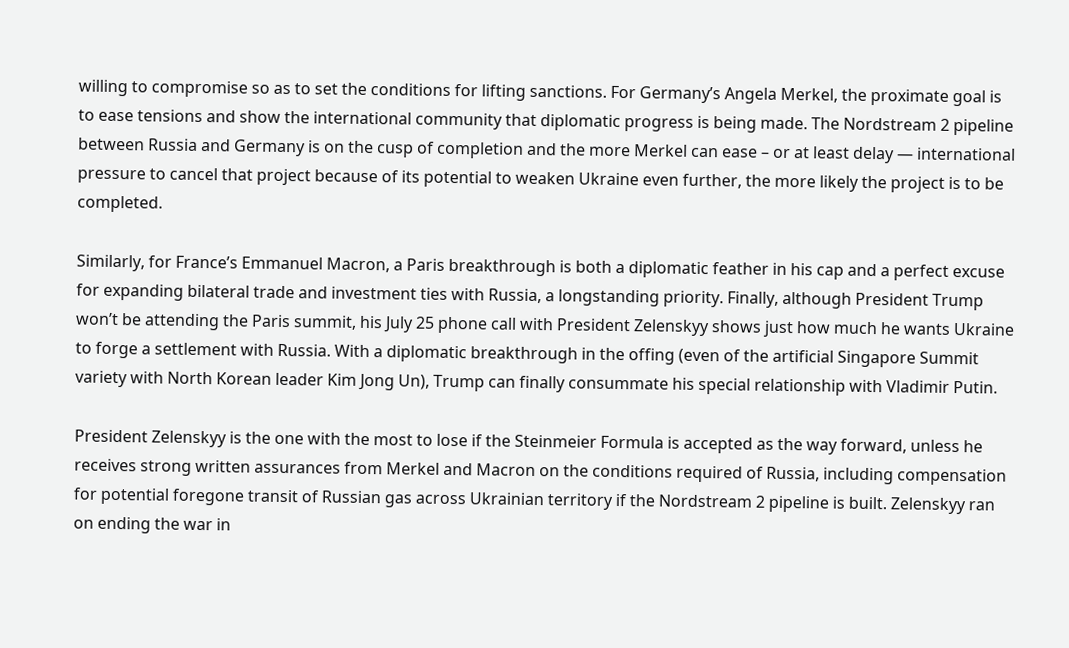willing to compromise so as to set the conditions for lifting sanctions. For Germany’s Angela Merkel, the proximate goal is to ease tensions and show the international community that diplomatic progress is being made. The Nordstream 2 pipeline between Russia and Germany is on the cusp of completion and the more Merkel can ease – or at least delay — international pressure to cancel that project because of its potential to weaken Ukraine even further, the more likely the project is to be completed.

Similarly, for France’s Emmanuel Macron, a Paris breakthrough is both a diplomatic feather in his cap and a perfect excuse for expanding bilateral trade and investment ties with Russia, a longstanding priority. Finally, although President Trump won’t be attending the Paris summit, his July 25 phone call with President Zelenskyy shows just how much he wants Ukraine to forge a settlement with Russia. With a diplomatic breakthrough in the offing (even of the artificial Singapore Summit variety with North Korean leader Kim Jong Un), Trump can finally consummate his special relationship with Vladimir Putin.

President Zelenskyy is the one with the most to lose if the Steinmeier Formula is accepted as the way forward, unless he receives strong written assurances from Merkel and Macron on the conditions required of Russia, including compensation for potential foregone transit of Russian gas across Ukrainian territory if the Nordstream 2 pipeline is built. Zelenskyy ran on ending the war in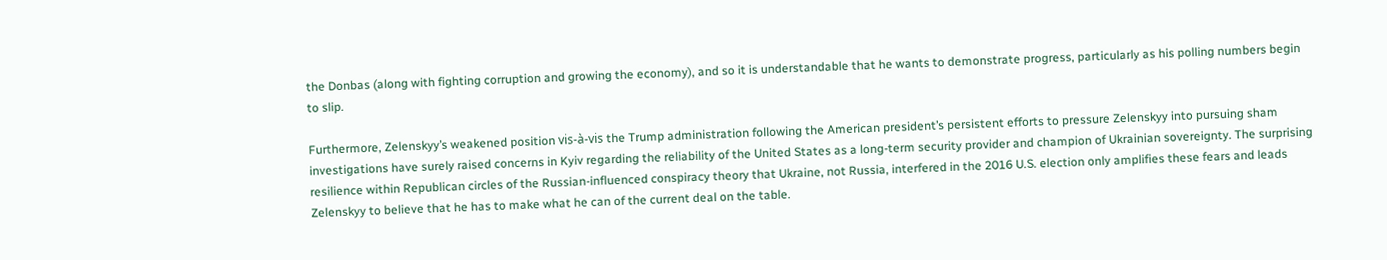the Donbas (along with fighting corruption and growing the economy), and so it is understandable that he wants to demonstrate progress, particularly as his polling numbers begin to slip.

Furthermore, Zelenskyy’s weakened position vis-à-vis the Trump administration following the American president’s persistent efforts to pressure Zelenskyy into pursuing sham investigations have surely raised concerns in Kyiv regarding the reliability of the United States as a long-term security provider and champion of Ukrainian sovereignty. The surprising resilience within Republican circles of the Russian-influenced conspiracy theory that Ukraine, not Russia, interfered in the 2016 U.S. election only amplifies these fears and leads Zelenskyy to believe that he has to make what he can of the current deal on the table.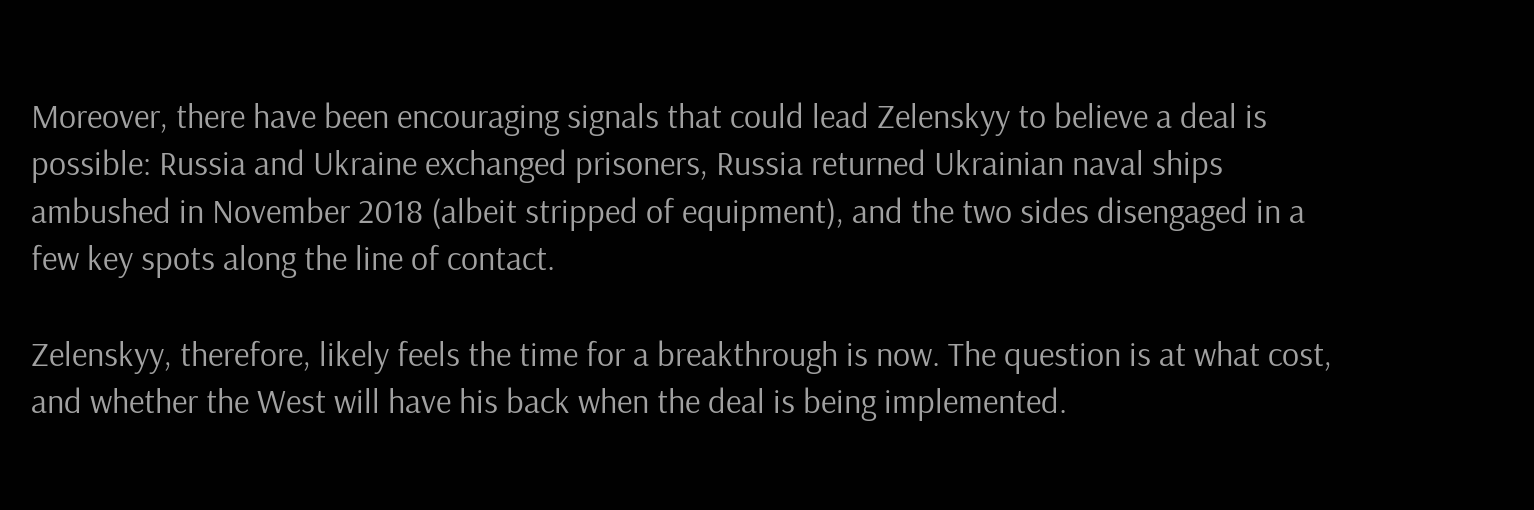Moreover, there have been encouraging signals that could lead Zelenskyy to believe a deal is possible: Russia and Ukraine exchanged prisoners, Russia returned Ukrainian naval ships ambushed in November 2018 (albeit stripped of equipment), and the two sides disengaged in a few key spots along the line of contact.

Zelenskyy, therefore, likely feels the time for a breakthrough is now. The question is at what cost, and whether the West will have his back when the deal is being implemented.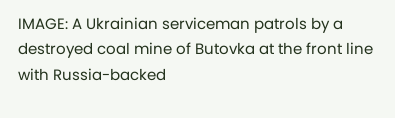IMAGE: A Ukrainian serviceman patrols by a destroyed coal mine of Butovka at the front line with Russia-backed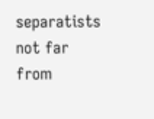separatists not far from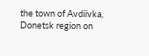the town of Avdiivka, Donetsk region on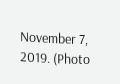November 7, 2019. (Photo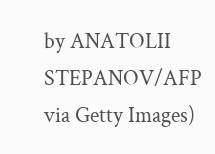by ANATOLII STEPANOV/AFP via Getty Images)